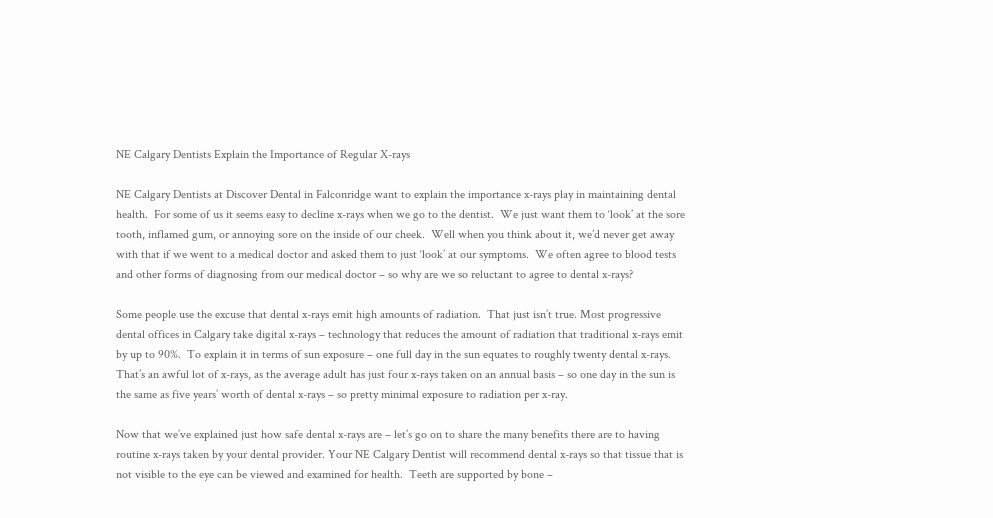NE Calgary Dentists Explain the Importance of Regular X-rays

NE Calgary Dentists at Discover Dental in Falconridge want to explain the importance x-rays play in maintaining dental health.  For some of us it seems easy to decline x-rays when we go to the dentist.  We just want them to ‘look’ at the sore tooth, inflamed gum, or annoying sore on the inside of our cheek.  Well when you think about it, we’d never get away with that if we went to a medical doctor and asked them to just ‘look’ at our symptoms.  We often agree to blood tests and other forms of diagnosing from our medical doctor – so why are we so reluctant to agree to dental x-rays?

Some people use the excuse that dental x-rays emit high amounts of radiation.  That just isn’t true. Most progressive dental offices in Calgary take digital x-rays – technology that reduces the amount of radiation that traditional x-rays emit by up to 90%.  To explain it in terms of sun exposure – one full day in the sun equates to roughly twenty dental x-rays.  That’s an awful lot of x-rays, as the average adult has just four x-rays taken on an annual basis – so one day in the sun is the same as five years’ worth of dental x-rays – so pretty minimal exposure to radiation per x-ray.

Now that we’ve explained just how safe dental x-rays are – let’s go on to share the many benefits there are to having routine x-rays taken by your dental provider. Your NE Calgary Dentist will recommend dental x-rays so that tissue that is not visible to the eye can be viewed and examined for health.  Teeth are supported by bone –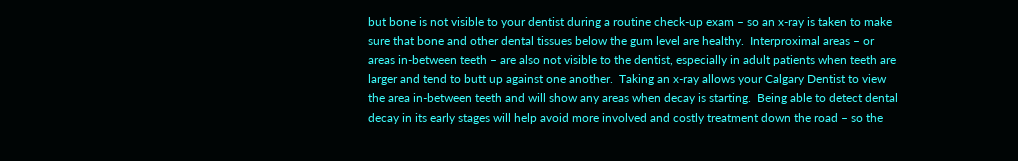but bone is not visible to your dentist during a routine check-up exam – so an x-ray is taken to make sure that bone and other dental tissues below the gum level are healthy.  Interproximal areas – or areas in-between teeth – are also not visible to the dentist, especially in adult patients when teeth are larger and tend to butt up against one another.  Taking an x-ray allows your Calgary Dentist to view the area in-between teeth and will show any areas when decay is starting.  Being able to detect dental decay in its early stages will help avoid more involved and costly treatment down the road – so the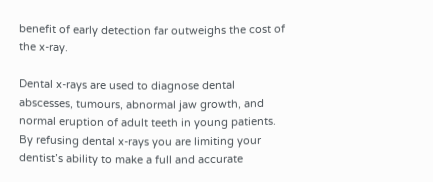benefit of early detection far outweighs the cost of the x-ray.

Dental x-rays are used to diagnose dental abscesses, tumours, abnormal jaw growth, and normal eruption of adult teeth in young patients.  By refusing dental x-rays you are limiting your dentist’s ability to make a full and accurate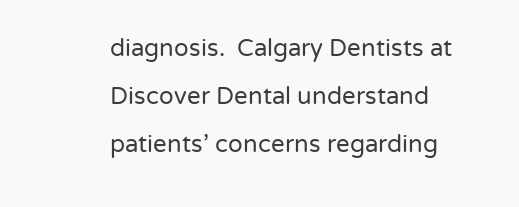diagnosis.  Calgary Dentists at Discover Dental understand patients’ concerns regarding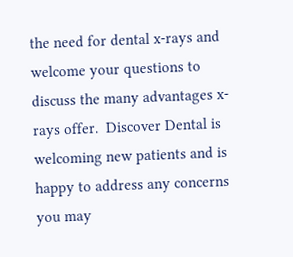the need for dental x-rays and welcome your questions to discuss the many advantages x-rays offer.  Discover Dental is welcoming new patients and is happy to address any concerns you may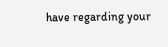have regarding your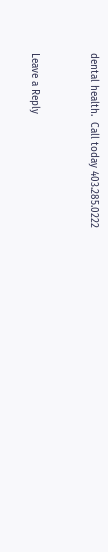dental health.  Call today 403.285.0222


Leave a Reply